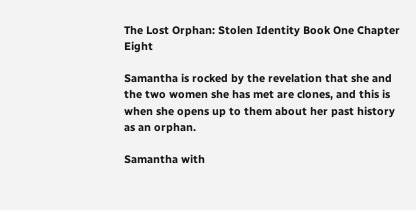The Lost Orphan: Stolen Identity Book One Chapter Eight

Samantha is rocked by the revelation that she and the two women she has met are clones, and this is when she opens up to them about her past history as an orphan.

Samantha with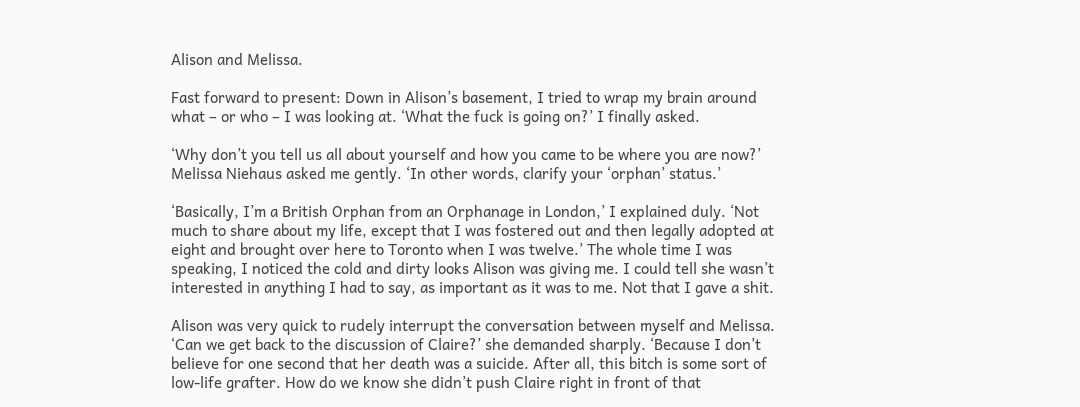Alison and Melissa.

Fast forward to present: Down in Alison’s basement, I tried to wrap my brain around what – or who – I was looking at. ‘What the fuck is going on?’ I finally asked.

‘Why don’t you tell us all about yourself and how you came to be where you are now?’ Melissa Niehaus asked me gently. ‘In other words, clarify your ‘orphan’ status.’

‘Basically, I’m a British Orphan from an Orphanage in London,’ I explained duly. ‘Not much to share about my life, except that I was fostered out and then legally adopted at eight and brought over here to Toronto when I was twelve.’ The whole time I was speaking, I noticed the cold and dirty looks Alison was giving me. I could tell she wasn’t interested in anything I had to say, as important as it was to me. Not that I gave a shit.

Alison was very quick to rudely interrupt the conversation between myself and Melissa. ‘Can we get back to the discussion of Claire?’ she demanded sharply. ‘Because I don’t believe for one second that her death was a suicide. After all, this bitch is some sort of low-life grafter. How do we know she didn’t push Claire right in front of that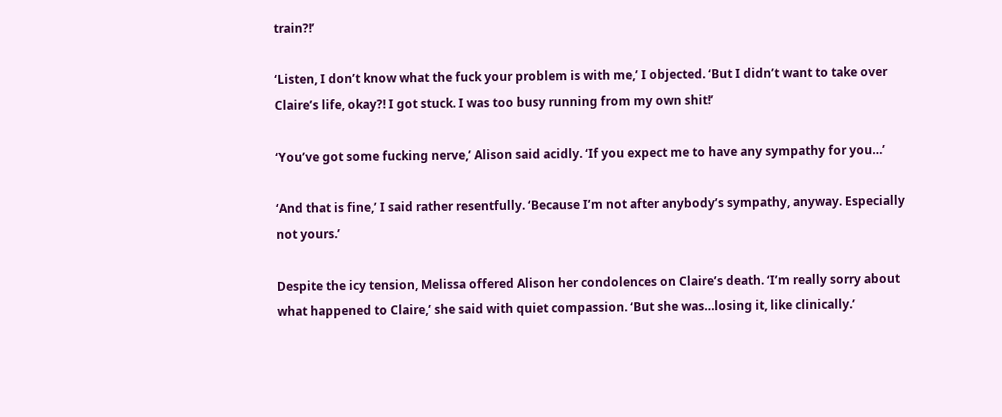train?!’

‘Listen, I don’t know what the fuck your problem is with me,’ I objected. ‘But I didn’t want to take over Claire’s life, okay?! I got stuck. I was too busy running from my own shit!’

‘You’ve got some fucking nerve,’ Alison said acidly. ‘If you expect me to have any sympathy for you…’

‘And that is fine,’ I said rather resentfully. ‘Because I’m not after anybody’s sympathy, anyway. Especially not yours.’

Despite the icy tension, Melissa offered Alison her condolences on Claire’s death. ‘I’m really sorry about what happened to Claire,’ she said with quiet compassion. ‘But she was…losing it, like clinically.’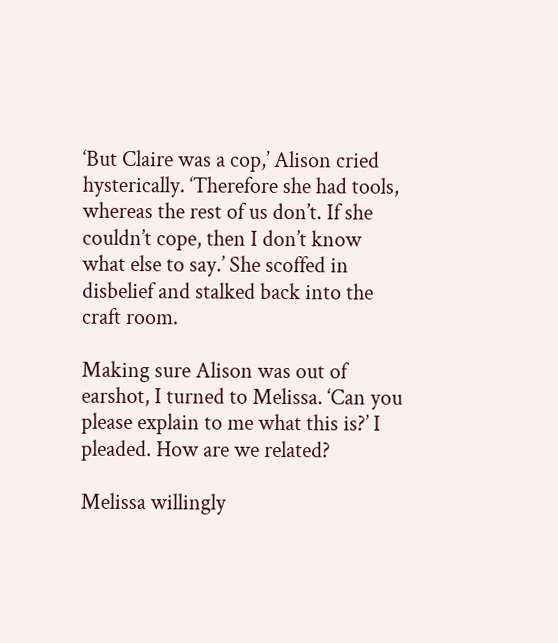‘But Claire was a cop,’ Alison cried hysterically. ‘Therefore she had tools, whereas the rest of us don’t. If she couldn’t cope, then I don’t know what else to say.’ She scoffed in disbelief and stalked back into the craft room.

Making sure Alison was out of earshot, I turned to Melissa. ‘Can you please explain to me what this is?’ I pleaded. How are we related?

Melissa willingly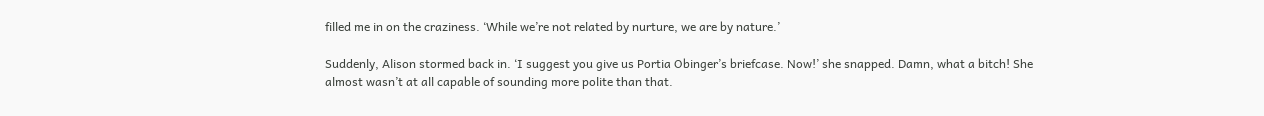filled me in on the craziness. ‘While we’re not related by nurture, we are by nature.’

Suddenly, Alison stormed back in. ‘I suggest you give us Portia Obinger’s briefcase. Now!’ she snapped. Damn, what a bitch! She almost wasn’t at all capable of sounding more polite than that.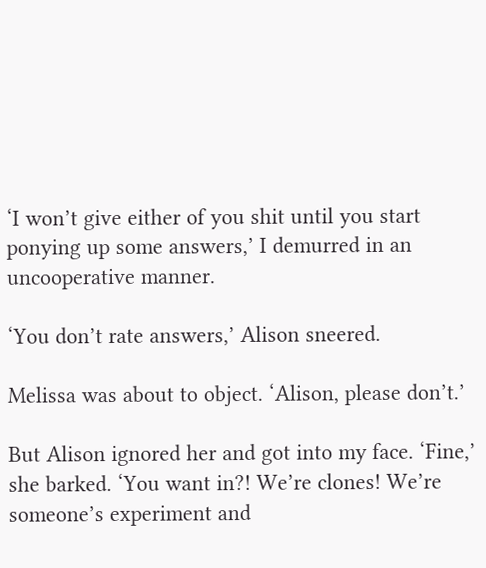‘I won’t give either of you shit until you start ponying up some answers,’ I demurred in an uncooperative manner.

‘You don’t rate answers,’ Alison sneered.

Melissa was about to object. ‘Alison, please don’t.’

But Alison ignored her and got into my face. ‘Fine,’ she barked. ‘You want in?! We’re clones! We’re someone’s experiment and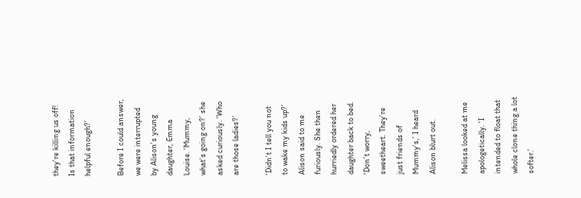they’re killing us off! Is that information helpful enough?’

Before I could answer, we were interrupted by Alison’s young daughter, Emma Louise. ‘Mummy, what’s going on?’ she asked curiously. ‘Who are those ladies?’

‘Didn’t I tell you not to wake my kids up?’ Alison said to me furiously. She then hurriedly ordered her daughter back to bed. ‘Don’t worry, sweetheart. They’re just friends of Mummy’s,’ I heard Alison blurt out.

Melissa looked at me apologetically. ‘I intended to float that whole clone thing a lot softer.’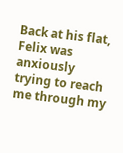Back at his flat, Felix was anxiously trying to reach me through my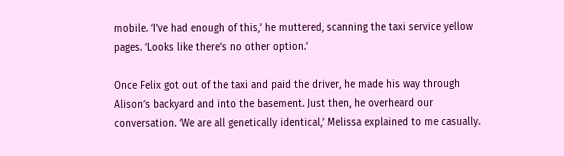mobile. ‘I’ve had enough of this,’ he muttered, scanning the taxi service yellow pages. ‘Looks like there’s no other option.’

Once Felix got out of the taxi and paid the driver, he made his way through Alison’s backyard and into the basement. Just then, he overheard our conversation. ‘We are all genetically identical,’ Melissa explained to me casually.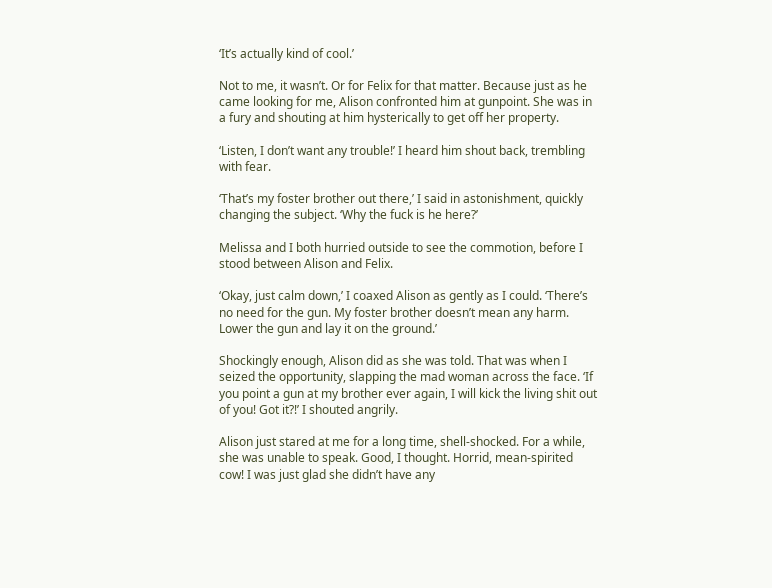‘It’s actually kind of cool.’

Not to me, it wasn’t. Or for Felix for that matter. Because just as he came looking for me, Alison confronted him at gunpoint. She was in a fury and shouting at him hysterically to get off her property.

‘Listen, I don’t want any trouble!’ I heard him shout back, trembling with fear.

‘That’s my foster brother out there,’ I said in astonishment, quickly changing the subject. ‘Why the fuck is he here?’

Melissa and I both hurried outside to see the commotion, before I stood between Alison and Felix.

‘Okay, just calm down,’ I coaxed Alison as gently as I could. ‘There’s no need for the gun. My foster brother doesn’t mean any harm. Lower the gun and lay it on the ground.’

Shockingly enough, Alison did as she was told. That was when I seized the opportunity, slapping the mad woman across the face. ‘If you point a gun at my brother ever again, I will kick the living shit out of you! Got it?!’ I shouted angrily.

Alison just stared at me for a long time, shell-shocked. For a while, she was unable to speak. Good, I thought. Horrid, mean-spirited cow! I was just glad she didn’t have any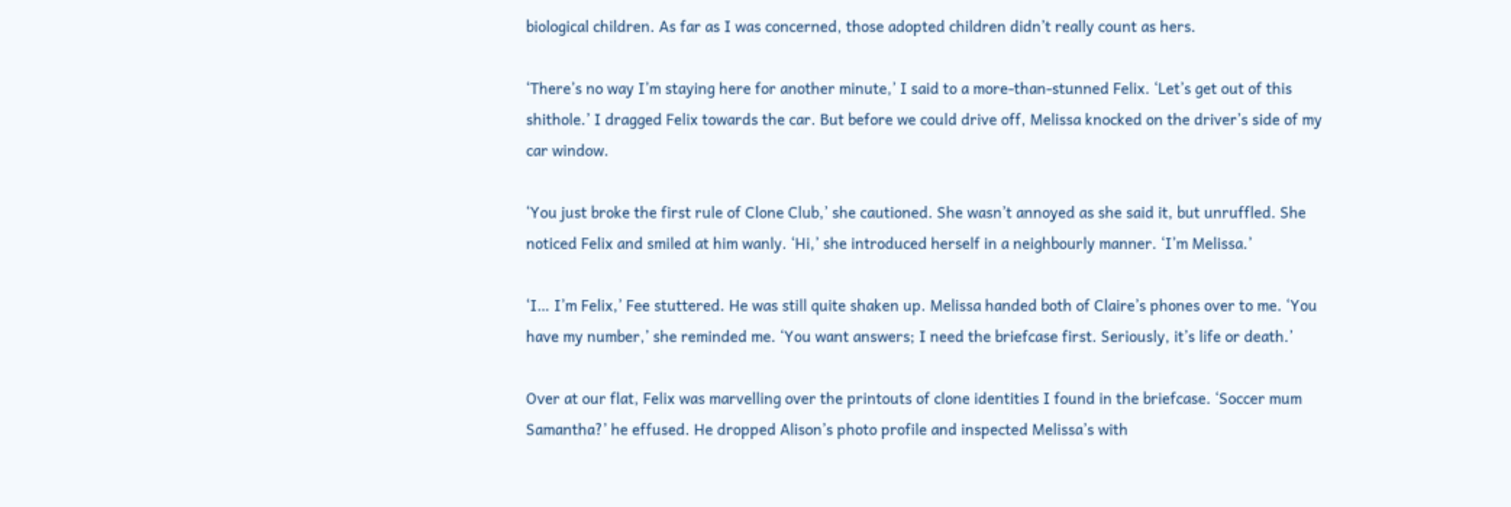biological children. As far as I was concerned, those adopted children didn’t really count as hers.

‘There’s no way I’m staying here for another minute,’ I said to a more-than-stunned Felix. ‘Let’s get out of this shithole.’ I dragged Felix towards the car. But before we could drive off, Melissa knocked on the driver’s side of my car window.

‘You just broke the first rule of Clone Club,’ she cautioned. She wasn’t annoyed as she said it, but unruffled. She noticed Felix and smiled at him wanly. ‘Hi,’ she introduced herself in a neighbourly manner. ‘I’m Melissa.’

‘I… I’m Felix,’ Fee stuttered. He was still quite shaken up. Melissa handed both of Claire’s phones over to me. ‘You have my number,’ she reminded me. ‘You want answers; I need the briefcase first. Seriously, it’s life or death.’

Over at our flat, Felix was marvelling over the printouts of clone identities I found in the briefcase. ‘Soccer mum Samantha?’ he effused. He dropped Alison’s photo profile and inspected Melissa’s with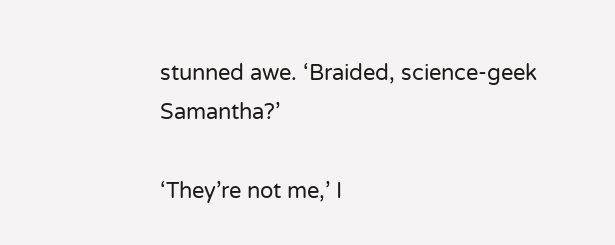stunned awe. ‘Braided, science-geek Samantha?’

‘They’re not me,’ I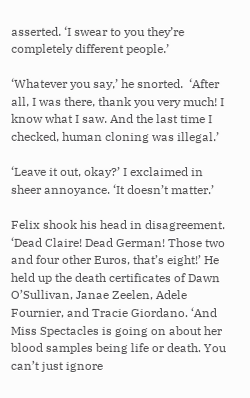asserted. ‘I swear to you they’re completely different people.’

‘Whatever you say,’ he snorted.  ‘After all, I was there, thank you very much! I know what I saw. And the last time I checked, human cloning was illegal.’

‘Leave it out, okay?’ I exclaimed in sheer annoyance. ‘It doesn’t matter.’

Felix shook his head in disagreement. ‘Dead Claire! Dead German! Those two and four other Euros, that’s eight!’ He held up the death certificates of Dawn O’Sullivan, Janae Zeelen, Adele Fournier, and Tracie Giordano. ‘And Miss Spectacles is going on about her blood samples being life or death. You can’t just ignore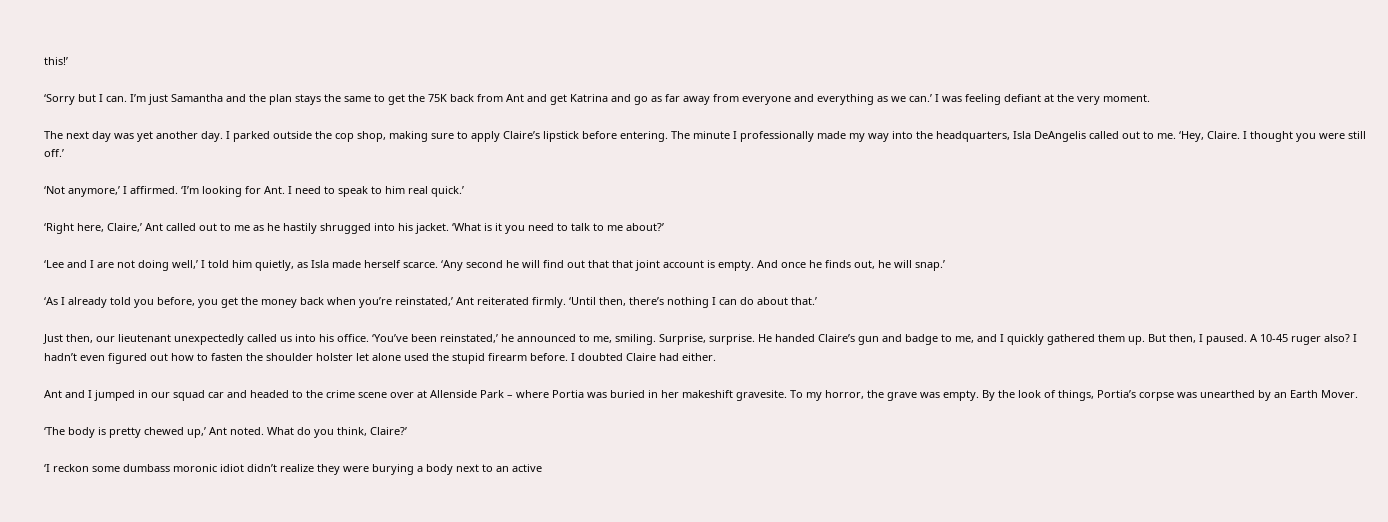this!’

‘Sorry but I can. I’m just Samantha and the plan stays the same to get the 75K back from Ant and get Katrina and go as far away from everyone and everything as we can.’ I was feeling defiant at the very moment.

The next day was yet another day. I parked outside the cop shop, making sure to apply Claire’s lipstick before entering. The minute I professionally made my way into the headquarters, Isla DeAngelis called out to me. ‘Hey, Claire. I thought you were still off.’

‘Not anymore,’ I affirmed. ‘I’m looking for Ant. I need to speak to him real quick.’

‘Right here, Claire,’ Ant called out to me as he hastily shrugged into his jacket. ‘What is it you need to talk to me about?’

‘Lee and I are not doing well,’ I told him quietly, as Isla made herself scarce. ‘Any second he will find out that that joint account is empty. And once he finds out, he will snap.’

‘As I already told you before, you get the money back when you’re reinstated,’ Ant reiterated firmly. ‘Until then, there’s nothing I can do about that.’

Just then, our lieutenant unexpectedly called us into his office. ‘You’ve been reinstated,’ he announced to me, smiling. Surprise, surprise. He handed Claire’s gun and badge to me, and I quickly gathered them up. But then, I paused. A 10-45 ruger also? I hadn’t even figured out how to fasten the shoulder holster let alone used the stupid firearm before. I doubted Claire had either.

Ant and I jumped in our squad car and headed to the crime scene over at Allenside Park – where Portia was buried in her makeshift gravesite. To my horror, the grave was empty. By the look of things, Portia’s corpse was unearthed by an Earth Mover.

‘The body is pretty chewed up,’ Ant noted. What do you think, Claire?’

‘I reckon some dumbass moronic idiot didn’t realize they were burying a body next to an active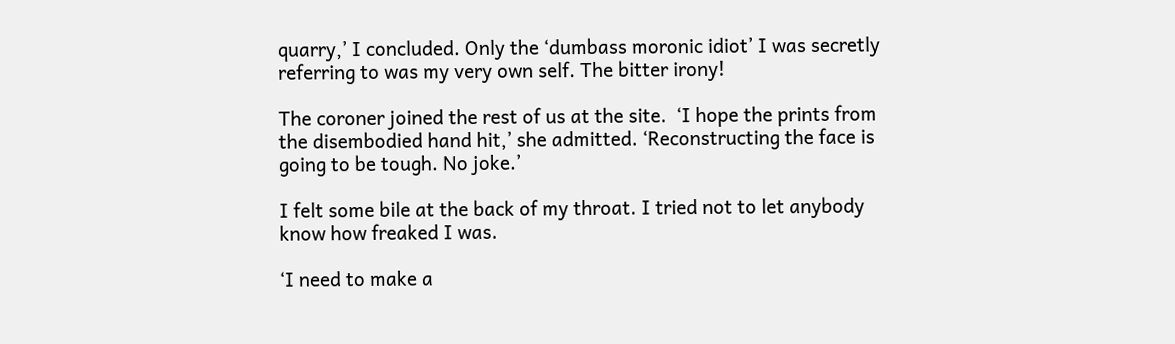quarry,’ I concluded. Only the ‘dumbass moronic idiot’ I was secretly referring to was my very own self. The bitter irony!

The coroner joined the rest of us at the site.  ‘I hope the prints from the disembodied hand hit,’ she admitted. ‘Reconstructing the face is going to be tough. No joke.’

I felt some bile at the back of my throat. I tried not to let anybody know how freaked I was.

‘I need to make a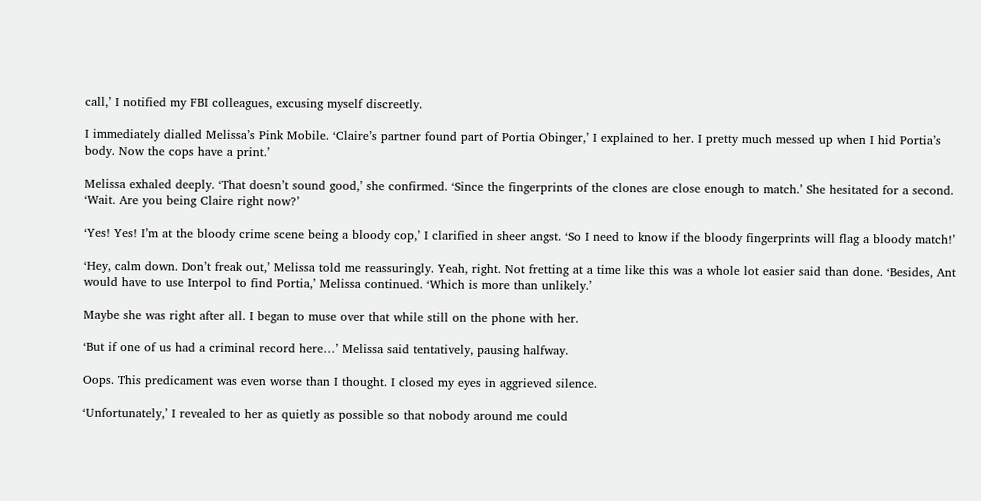call,’ I notified my FBI colleagues, excusing myself discreetly.

I immediately dialled Melissa’s Pink Mobile. ‘Claire’s partner found part of Portia Obinger,’ I explained to her. I pretty much messed up when I hid Portia’s body. Now the cops have a print.’

Melissa exhaled deeply. ‘That doesn’t sound good,’ she confirmed. ‘Since the fingerprints of the clones are close enough to match.’ She hesitated for a second. ‘Wait. Are you being Claire right now?’

‘Yes! Yes! I’m at the bloody crime scene being a bloody cop,’ I clarified in sheer angst. ‘So I need to know if the bloody fingerprints will flag a bloody match!’

‘Hey, calm down. Don’t freak out,’ Melissa told me reassuringly. Yeah, right. Not fretting at a time like this was a whole lot easier said than done. ‘Besides, Ant would have to use Interpol to find Portia,’ Melissa continued. ‘Which is more than unlikely.’

Maybe she was right after all. I began to muse over that while still on the phone with her.

‘But if one of us had a criminal record here…’ Melissa said tentatively, pausing halfway.

Oops. This predicament was even worse than I thought. I closed my eyes in aggrieved silence.

‘Unfortunately,’ I revealed to her as quietly as possible so that nobody around me could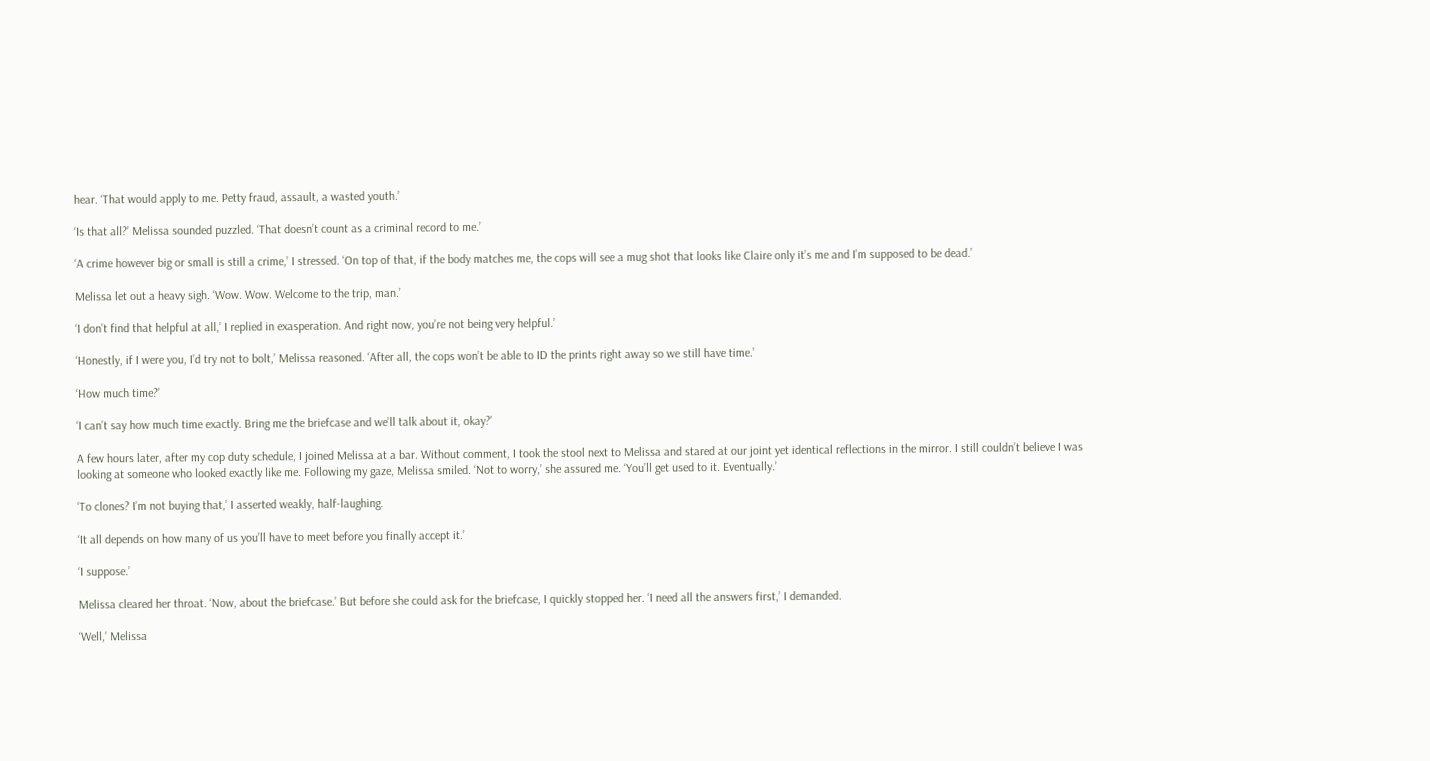hear. ‘That would apply to me. Petty fraud, assault, a wasted youth.’

‘Is that all?’ Melissa sounded puzzled. ‘That doesn’t count as a criminal record to me.’

‘A crime however big or small is still a crime,’ I stressed. ‘On top of that, if the body matches me, the cops will see a mug shot that looks like Claire only it’s me and I’m supposed to be dead.’

Melissa let out a heavy sigh. ‘Wow. Wow. Welcome to the trip, man.’

‘I don’t find that helpful at all,’ I replied in exasperation. And right now, you’re not being very helpful.’

‘Honestly, if I were you, I’d try not to bolt,’ Melissa reasoned. ‘After all, the cops won’t be able to ID the prints right away so we still have time.’

‘How much time?’

‘I can’t say how much time exactly. Bring me the briefcase and we’ll talk about it, okay?’

A few hours later, after my cop duty schedule, I joined Melissa at a bar. Without comment, I took the stool next to Melissa and stared at our joint yet identical reflections in the mirror. I still couldn’t believe I was looking at someone who looked exactly like me. Following my gaze, Melissa smiled. ‘Not to worry,’ she assured me. ‘You’ll get used to it. Eventually.’

‘To clones? I’m not buying that,’ I asserted weakly, half-laughing.

‘It all depends on how many of us you’ll have to meet before you finally accept it.’

‘I suppose.’

Melissa cleared her throat. ‘Now, about the briefcase.’ But before she could ask for the briefcase, I quickly stopped her. ‘I need all the answers first,’ I demanded.

‘Well,’ Melissa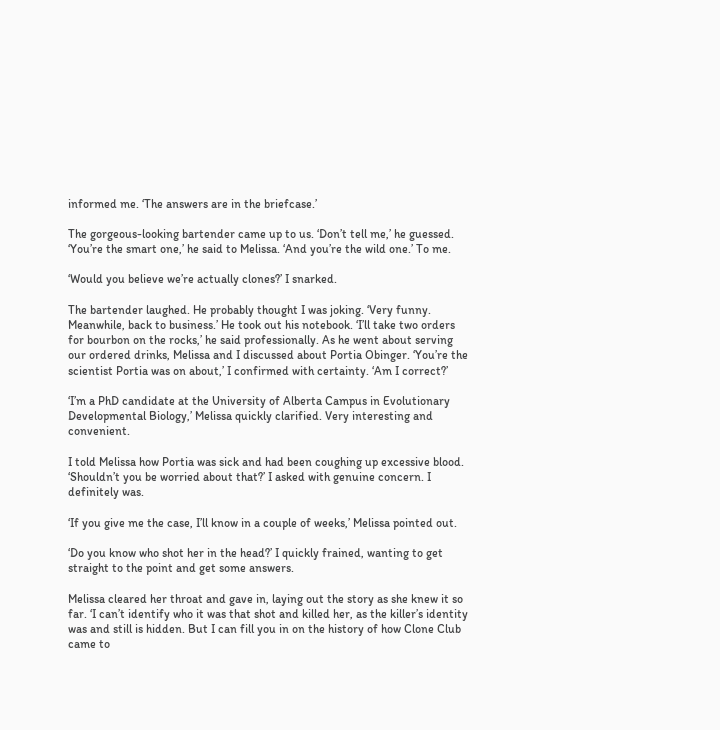informed me. ‘The answers are in the briefcase.’

The gorgeous-looking bartender came up to us. ‘Don’t tell me,’ he guessed. ‘You’re the smart one,’ he said to Melissa. ‘And you’re the wild one.’ To me.

‘Would you believe we’re actually clones?’ I snarked.

The bartender laughed. He probably thought I was joking. ‘Very funny. Meanwhile, back to business.’ He took out his notebook. ‘I’ll take two orders for bourbon on the rocks,’ he said professionally. As he went about serving our ordered drinks, Melissa and I discussed about Portia Obinger. ‘You’re the scientist Portia was on about,’ I confirmed with certainty. ‘Am I correct?’

‘I’m a PhD candidate at the University of Alberta Campus in Evolutionary Developmental Biology,’ Melissa quickly clarified. Very interesting and convenient.

I told Melissa how Portia was sick and had been coughing up excessive blood. ‘Shouldn’t you be worried about that?’ I asked with genuine concern. I definitely was.

‘If you give me the case, I’ll know in a couple of weeks,’ Melissa pointed out.

‘Do you know who shot her in the head?’ I quickly frained, wanting to get straight to the point and get some answers.

Melissa cleared her throat and gave in, laying out the story as she knew it so far. ‘I can’t identify who it was that shot and killed her, as the killer’s identity was and still is hidden. But I can fill you in on the history of how Clone Club came to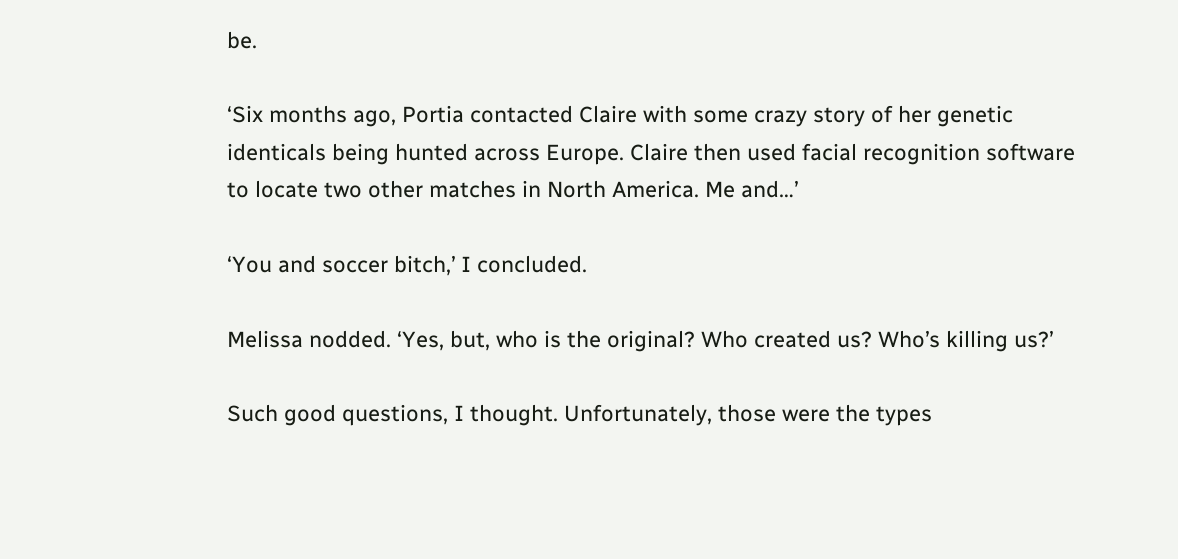be.

‘Six months ago, Portia contacted Claire with some crazy story of her genetic identicals being hunted across Europe. Claire then used facial recognition software to locate two other matches in North America. Me and…’

‘You and soccer bitch,’ I concluded.

Melissa nodded. ‘Yes, but, who is the original? Who created us? Who’s killing us?’

Such good questions, I thought. Unfortunately, those were the types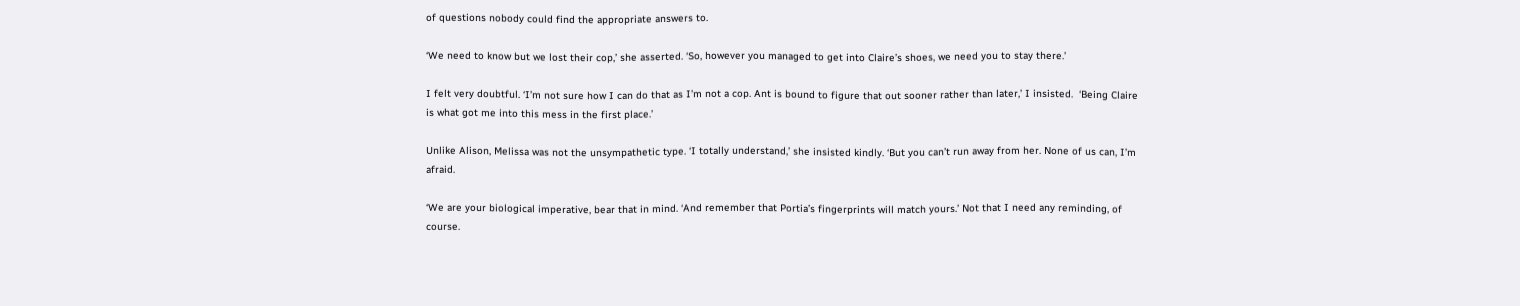of questions nobody could find the appropriate answers to.

‘We need to know but we lost their cop,’ she asserted. ‘So, however you managed to get into Claire’s shoes, we need you to stay there.’

I felt very doubtful. ‘I’m not sure how I can do that as I’m not a cop. Ant is bound to figure that out sooner rather than later,’ I insisted.  ‘Being Claire is what got me into this mess in the first place.’

Unlike Alison, Melissa was not the unsympathetic type. ‘I totally understand,’ she insisted kindly. ‘But you can’t run away from her. None of us can, I’m afraid.

‘We are your biological imperative, bear that in mind. ‘And remember that Portia’s fingerprints will match yours.’ Not that I need any reminding, of course.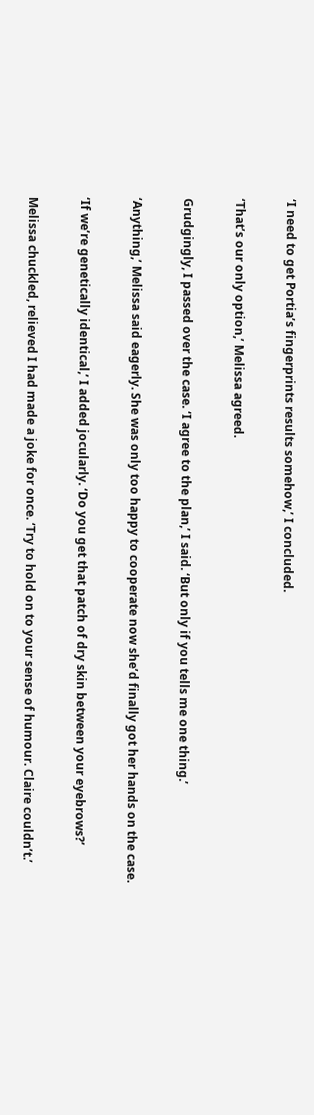‘I need to get Portia’s fingerprints results somehow,’ I concluded.

‘That’s our only option,’ Melissa agreed.

Grudgingly, I passed over the case. ‘I agree to the plan,’ I said. ‘But only if you tells me one thing.’

‘Anything,’ Melissa said eagerly. She was only too happy to cooperate now she’d finally got her hands on the case.

‘If we’re genetically identical,’ I added jocularly. ‘Do you get that patch of dry skin between your eyebrows?’

Melissa chuckled, relieved I had made a joke for once. ‘Try to hold on to your sense of humour. Claire couldn’t.’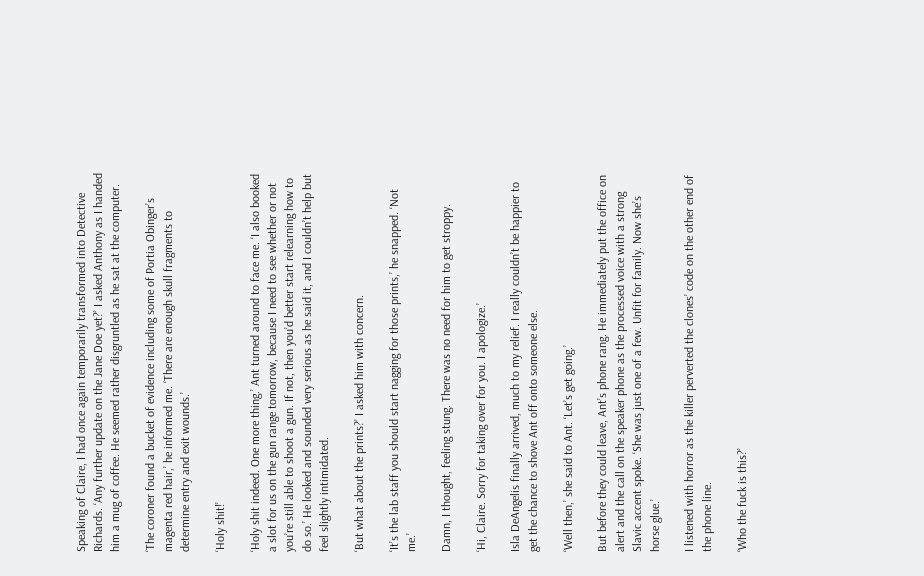Speaking of Claire, I had once again temporarily transformed into Detective Richards. ‘Any further update on the Jane Doe yet?’ I asked Anthony as I handed him a mug of coffee. He seemed rather disgruntled as he sat at the computer.

‘The coroner found a bucket of evidence including some of Portia Obinger’s magenta red hair,’ he informed me. ‘There are enough skull fragments to determine entry and exit wounds.’

‘Holy shit!’

‘Holy shit indeed. One more thing.’ Ant turned around to face me. ‘I also booked a slot for us on the gun range tomorrow, because I need to see whether or not you’re still able to shoot a gun. If not, then you’d better start relearning how to do so.’ He looked and sounded very serious as he said it, and I couldn’t help but feel slightly intimidated.

‘But what about the prints?’ I asked him with concern.

‘It’s the lab staff you should start nagging for those prints,’ he snapped. ‘Not me.’

Damn, I thought, feeling stung. There was no need for him to get stroppy.

‘Hi, Claire. Sorry for taking over for you. I apologize.’

Isla DeAngelis finally arrived, much to my relief. I really couldn’t be happier to get the chance to shove Ant off onto someone else.

‘Well then,’ she said to Ant. ‘Let’s get going.’

But before they could leave, Ant’s phone rang. He immediately put the office on alert and the call on the speaker phone as the processed voice with a strong Slavic accent spoke. ‘She was just one of a few. Unfit for family. Now she’s horse glue.’

I listened with horror as the killer perverted the clones’ code on the other end of the phone line.

‘Who the fuck is this?’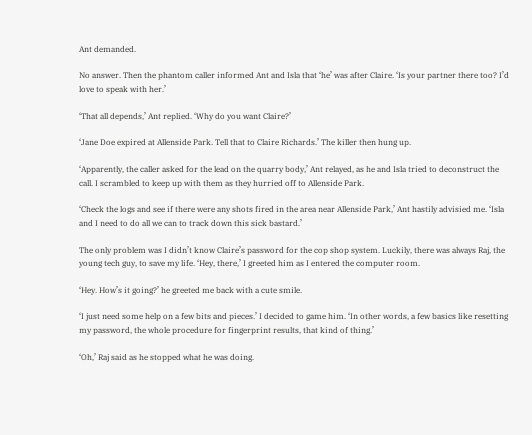Ant demanded.

No answer. Then the phantom caller informed Ant and Isla that ‘he’ was after Claire. ‘Is your partner there too? I’d love to speak with her.’

‘That all depends,’ Ant replied. ‘Why do you want Claire?’

‘Jane Doe expired at Allenside Park. Tell that to Claire Richards.’ The killer then hung up.

‘Apparently, the caller asked for the lead on the quarry body,’ Ant relayed, as he and Isla tried to deconstruct the call. I scrambled to keep up with them as they hurried off to Allenside Park.

‘Check the logs and see if there were any shots fired in the area near Allenside Park,’ Ant hastily advisied me. ‘Isla and I need to do all we can to track down this sick bastard.’

The only problem was I didn’t know Claire’s password for the cop shop system. Luckily, there was always Raj, the young tech guy, to save my life. ‘Hey, there,’ I greeted him as I entered the computer room.

‘Hey. How’s it going?’ he greeted me back with a cute smile.

‘I just need some help on a few bits and pieces.’ I decided to game him. ‘In other words, a few basics like resetting my password, the whole procedure for fingerprint results, that kind of thing.’

‘Oh,’ Raj said as he stopped what he was doing.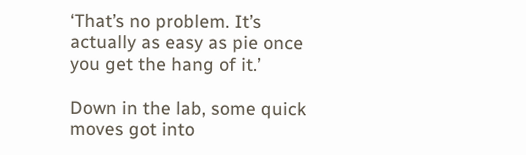‘That’s no problem. It’s actually as easy as pie once you get the hang of it.’

Down in the lab, some quick moves got into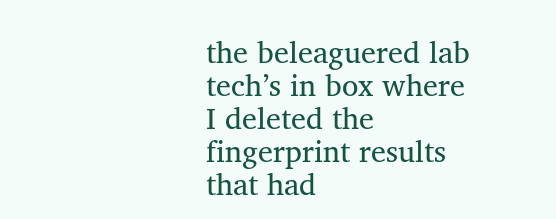the beleaguered lab tech’s in box where I deleted the fingerprint results that had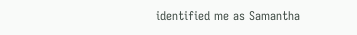identified me as Samantha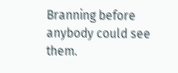Branning before anybody could see them.